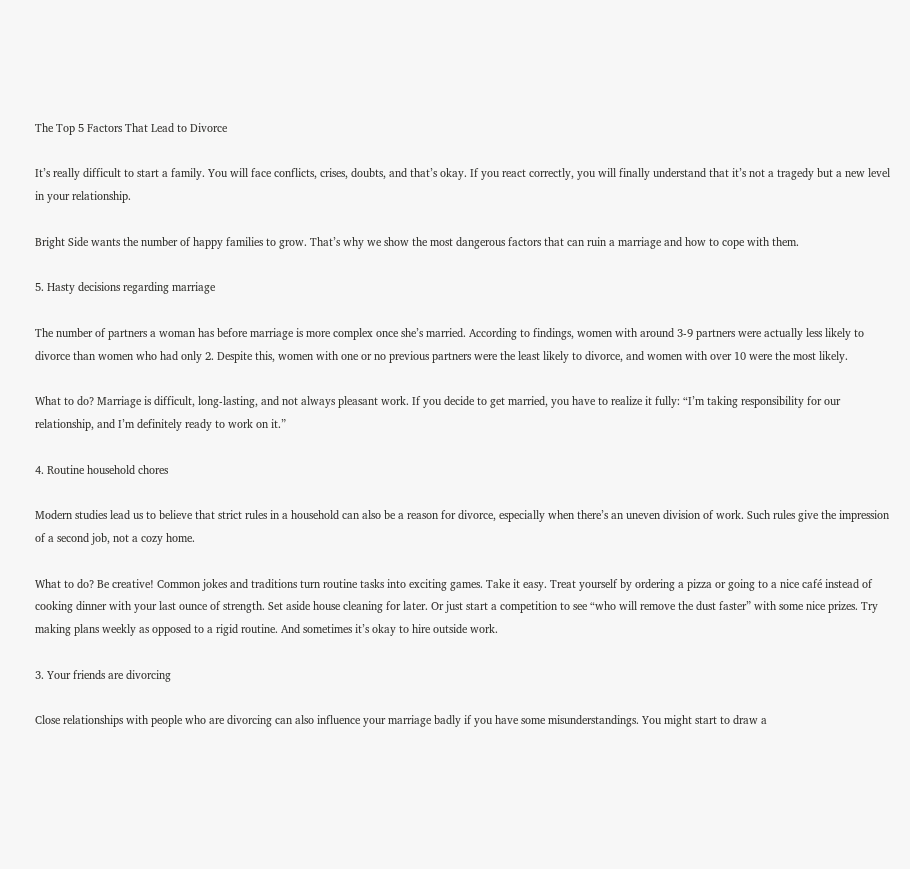The Top 5 Factors That Lead to Divorce

It’s really difficult to start a family. You will face conflicts, crises, doubts, and that’s okay. If you react correctly, you will finally understand that it’s not a tragedy but a new level in your relationship.

Bright Side wants the number of happy families to grow. That’s why we show the most dangerous factors that can ruin a marriage and how to cope with them.

5. Hasty decisions regarding marriage

The number of partners a woman has before marriage is more complex once she’s married. According to findings, women with around 3-9 partners were actually less likely to divorce than women who had only 2. Despite this, women with one or no previous partners were the least likely to divorce, and women with over 10 were the most likely.

What to do? Marriage is difficult, long-lasting, and not always pleasant work. If you decide to get married, you have to realize it fully: “I’m taking responsibility for our relationship, and I’m definitely ready to work on it.”

4. Routine household chores

Modern studies lead us to believe that strict rules in a household can also be a reason for divorce, especially when there’s an uneven division of work. Such rules give the impression of a second job, not a cozy home.

What to do? Be creative! Common jokes and traditions turn routine tasks into exciting games. Take it easy. Treat yourself by ordering a pizza or going to a nice café instead of cooking dinner with your last ounce of strength. Set aside house cleaning for later. Or just start a competition to see “who will remove the dust faster” with some nice prizes. Try making plans weekly as opposed to a rigid routine. And sometimes it’s okay to hire outside work.

3. Your friends are divorcing

Close relationships with people who are divorcing can also influence your marriage badly if you have some misunderstandings. You might start to draw a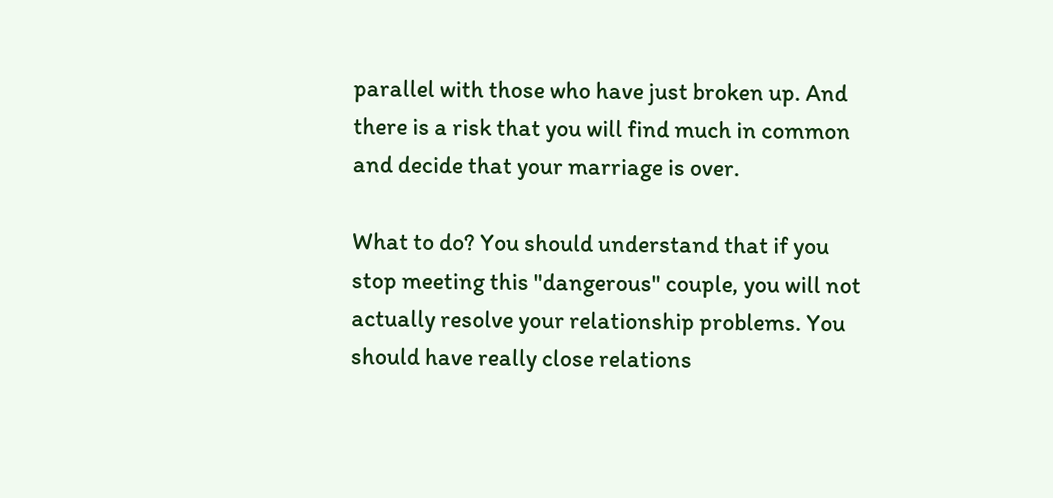parallel with those who have just broken up. And there is a risk that you will find much in common and decide that your marriage is over.

What to do? You should understand that if you stop meeting this "dangerous" couple, you will not actually resolve your relationship problems. You should have really close relations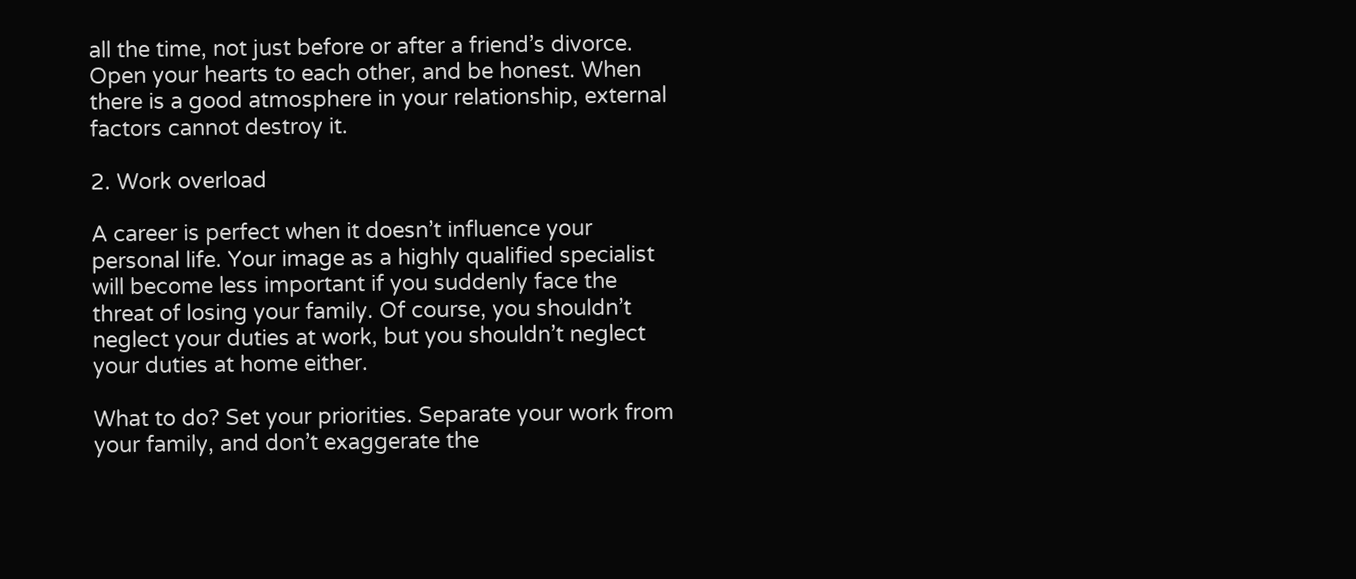all the time, not just before or after a friend’s divorce. Open your hearts to each other, and be honest. When there is a good atmosphere in your relationship, external factors cannot destroy it.

2. Work overload

A career is perfect when it doesn’t influence your personal life. Your image as a highly qualified specialist will become less important if you suddenly face the threat of losing your family. Of course, you shouldn’t neglect your duties at work, but you shouldn’t neglect your duties at home either.

What to do? Set your priorities. Separate your work from your family, and don’t exaggerate the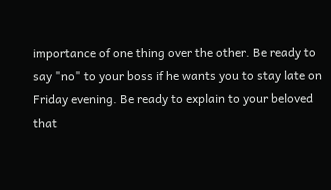importance of one thing over the other. Be ready to say "no" to your boss if he wants you to stay late on Friday evening. Be ready to explain to your beloved that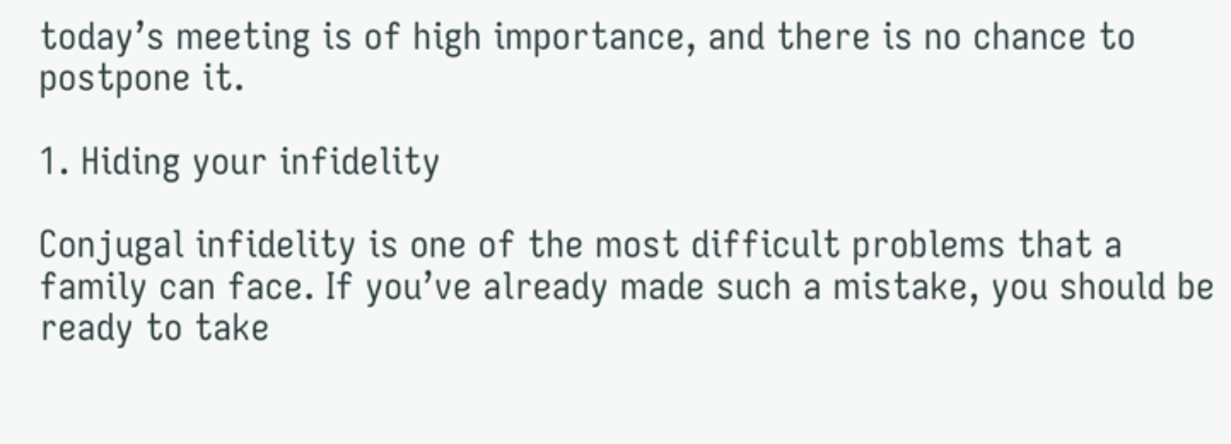today’s meeting is of high importance, and there is no chance to postpone it.

1. Hiding your infidelity

Conjugal infidelity is one of the most difficult problems that a family can face. If you’ve already made such a mistake, you should be ready to take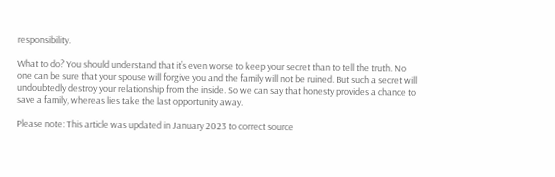responsibility.

What to do? You should understand that it’s even worse to keep your secret than to tell the truth. No one can be sure that your spouse will forgive you and the family will not be ruined. But such a secret will undoubtedly destroy your relationship from the inside. So we can say that honesty provides a chance to save a family, whereas lies take the last opportunity away.

Please note: This article was updated in January 2023 to correct source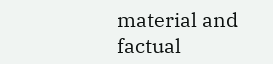material and factual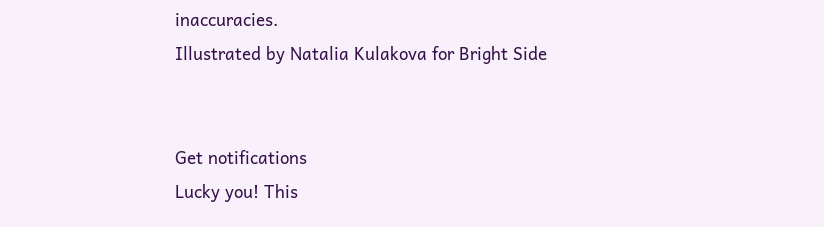inaccuracies.
Illustrated by Natalia Kulakova for Bright Side


Get notifications
Lucky you! This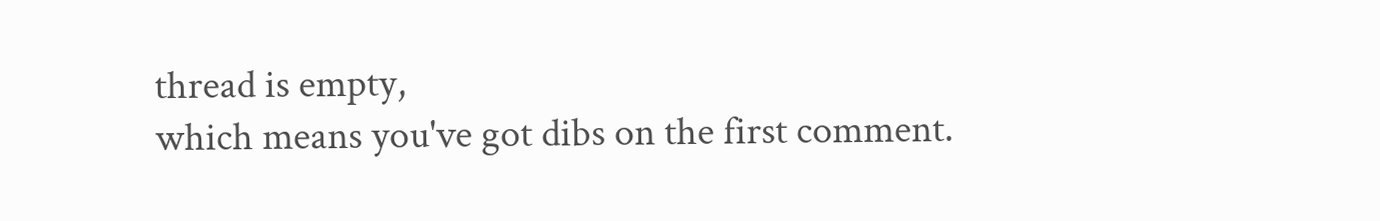thread is empty,
which means you've got dibs on the first comment.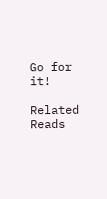Go for it!

Related Reads